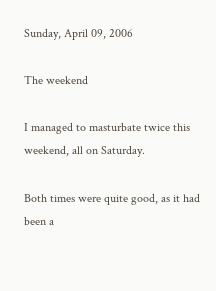Sunday, April 09, 2006

The weekend

I managed to masturbate twice this weekend, all on Saturday.

Both times were quite good, as it had been a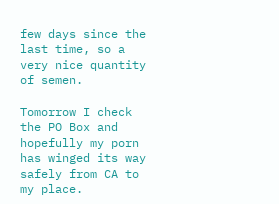few days since the last time, so a very nice quantity of semen.

Tomorrow I check the PO Box and hopefully my porn has winged its way safely from CA to my place.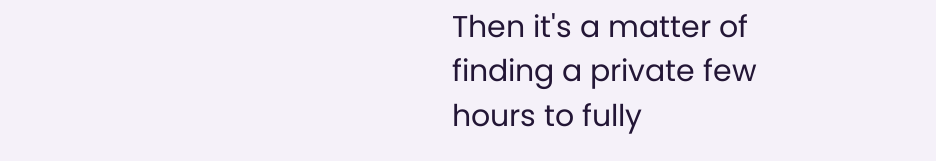Then it's a matter of finding a private few hours to fully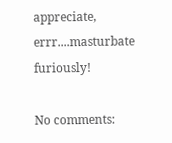appreciate, errr....masturbate furiously!

No comments: